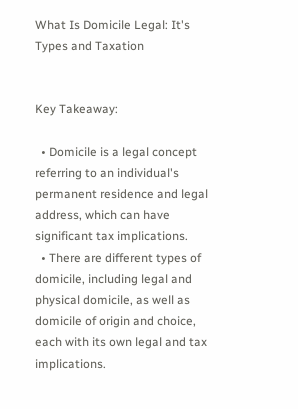What Is Domicile Legal: It's Types and Taxation


Key Takeaway:

  • Domicile is a legal concept referring to an individual's permanent residence and legal address, which can have significant tax implications.
  • There are different types of domicile, including legal and physical domicile, as well as domicile of origin and choice, each with its own legal and tax implications.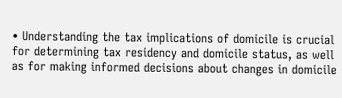• Understanding the tax implications of domicile is crucial for determining tax residency and domicile status, as well as for making informed decisions about changes in domicile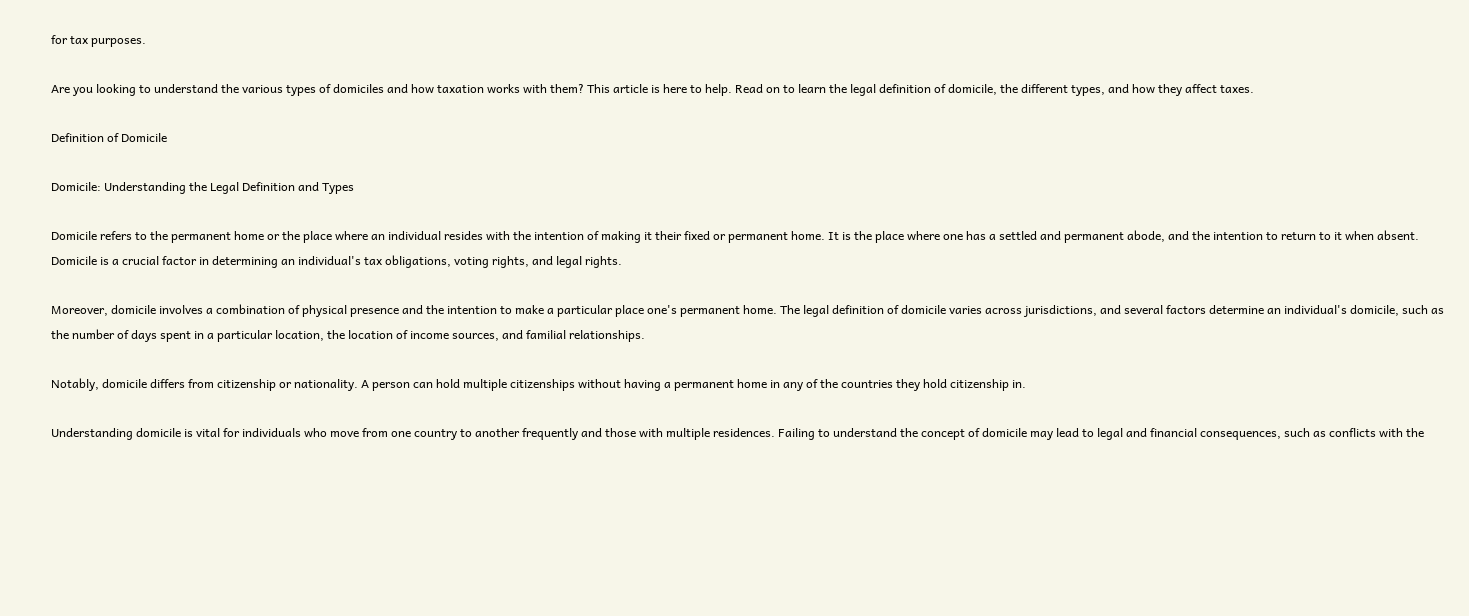for tax purposes.

Are you looking to understand the various types of domiciles and how taxation works with them? This article is here to help. Read on to learn the legal definition of domicile, the different types, and how they affect taxes.

Definition of Domicile

Domicile: Understanding the Legal Definition and Types

Domicile refers to the permanent home or the place where an individual resides with the intention of making it their fixed or permanent home. It is the place where one has a settled and permanent abode, and the intention to return to it when absent. Domicile is a crucial factor in determining an individual's tax obligations, voting rights, and legal rights.

Moreover, domicile involves a combination of physical presence and the intention to make a particular place one's permanent home. The legal definition of domicile varies across jurisdictions, and several factors determine an individual's domicile, such as the number of days spent in a particular location, the location of income sources, and familial relationships.

Notably, domicile differs from citizenship or nationality. A person can hold multiple citizenships without having a permanent home in any of the countries they hold citizenship in.

Understanding domicile is vital for individuals who move from one country to another frequently and those with multiple residences. Failing to understand the concept of domicile may lead to legal and financial consequences, such as conflicts with the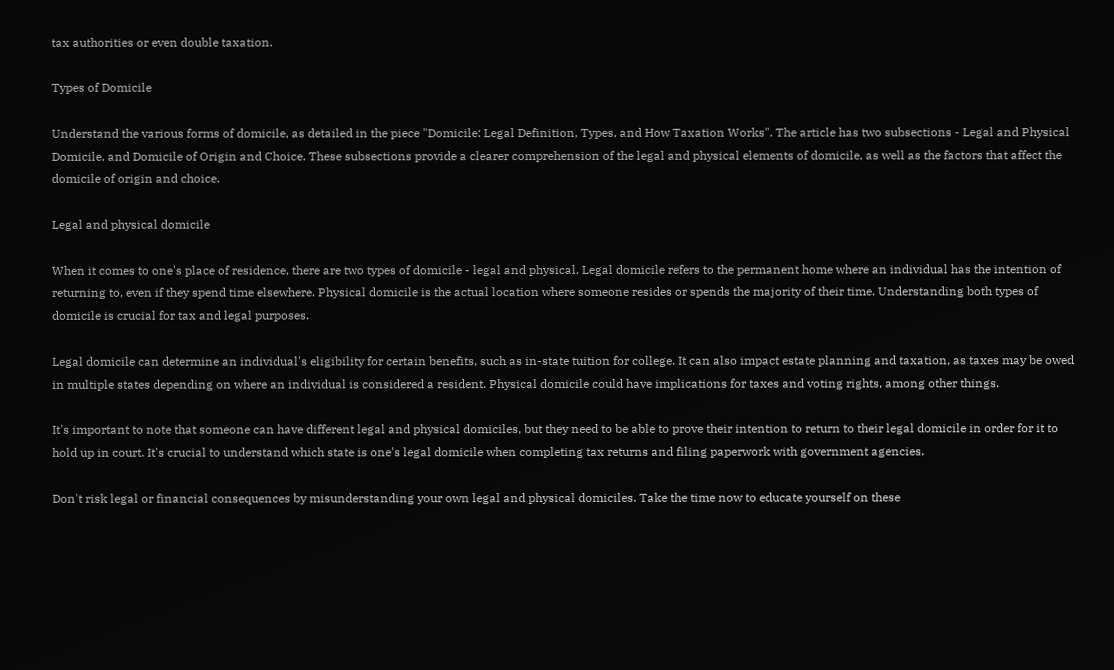tax authorities or even double taxation.

Types of Domicile

Understand the various forms of domicile, as detailed in the piece "Domicile: Legal Definition, Types, and How Taxation Works". The article has two subsections - Legal and Physical Domicile, and Domicile of Origin and Choice. These subsections provide a clearer comprehension of the legal and physical elements of domicile, as well as the factors that affect the domicile of origin and choice.

Legal and physical domicile

When it comes to one's place of residence, there are two types of domicile - legal and physical. Legal domicile refers to the permanent home where an individual has the intention of returning to, even if they spend time elsewhere. Physical domicile is the actual location where someone resides or spends the majority of their time. Understanding both types of domicile is crucial for tax and legal purposes.

Legal domicile can determine an individual's eligibility for certain benefits, such as in-state tuition for college. It can also impact estate planning and taxation, as taxes may be owed in multiple states depending on where an individual is considered a resident. Physical domicile could have implications for taxes and voting rights, among other things.

It's important to note that someone can have different legal and physical domiciles, but they need to be able to prove their intention to return to their legal domicile in order for it to hold up in court. It's crucial to understand which state is one's legal domicile when completing tax returns and filing paperwork with government agencies.

Don't risk legal or financial consequences by misunderstanding your own legal and physical domiciles. Take the time now to educate yourself on these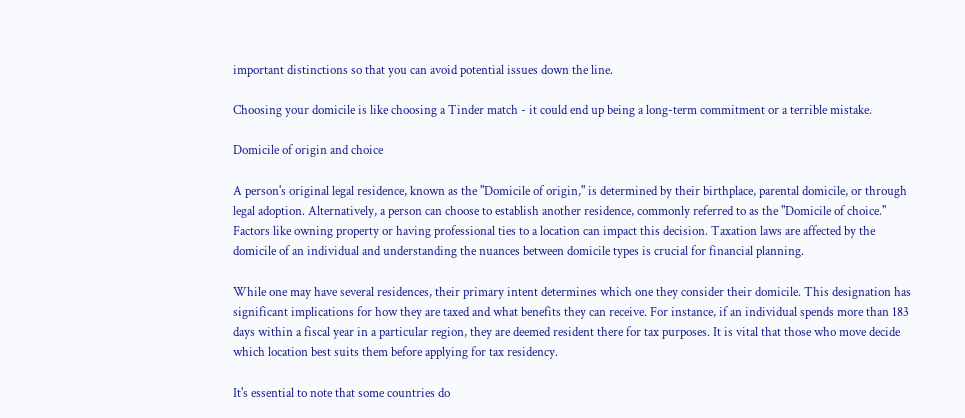important distinctions so that you can avoid potential issues down the line.

Choosing your domicile is like choosing a Tinder match - it could end up being a long-term commitment or a terrible mistake.

Domicile of origin and choice

A person's original legal residence, known as the "Domicile of origin," is determined by their birthplace, parental domicile, or through legal adoption. Alternatively, a person can choose to establish another residence, commonly referred to as the "Domicile of choice." Factors like owning property or having professional ties to a location can impact this decision. Taxation laws are affected by the domicile of an individual and understanding the nuances between domicile types is crucial for financial planning.

While one may have several residences, their primary intent determines which one they consider their domicile. This designation has significant implications for how they are taxed and what benefits they can receive. For instance, if an individual spends more than 183 days within a fiscal year in a particular region, they are deemed resident there for tax purposes. It is vital that those who move decide which location best suits them before applying for tax residency.

It's essential to note that some countries do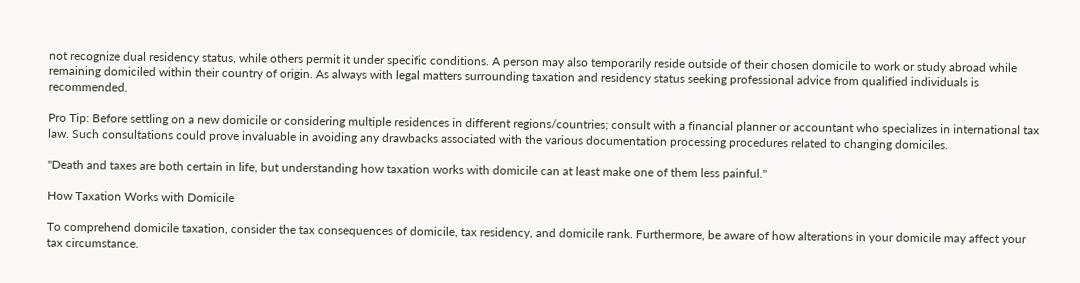not recognize dual residency status, while others permit it under specific conditions. A person may also temporarily reside outside of their chosen domicile to work or study abroad while remaining domiciled within their country of origin. As always with legal matters surrounding taxation and residency status seeking professional advice from qualified individuals is recommended.

Pro Tip: Before settling on a new domicile or considering multiple residences in different regions/countries; consult with a financial planner or accountant who specializes in international tax law. Such consultations could prove invaluable in avoiding any drawbacks associated with the various documentation processing procedures related to changing domiciles.

"Death and taxes are both certain in life, but understanding how taxation works with domicile can at least make one of them less painful."

How Taxation Works with Domicile

To comprehend domicile taxation, consider the tax consequences of domicile, tax residency, and domicile rank. Furthermore, be aware of how alterations in your domicile may affect your tax circumstance.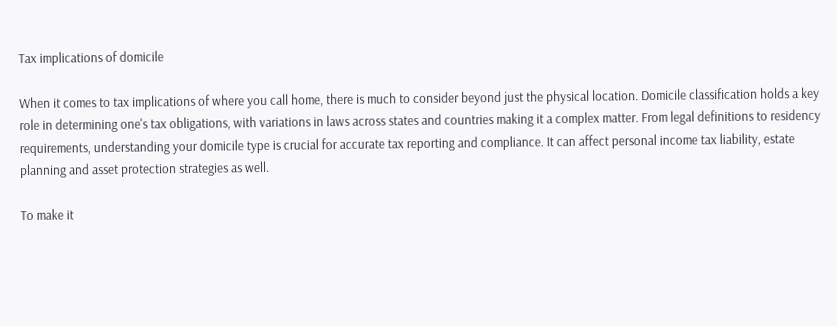Tax implications of domicile

When it comes to tax implications of where you call home, there is much to consider beyond just the physical location. Domicile classification holds a key role in determining one's tax obligations, with variations in laws across states and countries making it a complex matter. From legal definitions to residency requirements, understanding your domicile type is crucial for accurate tax reporting and compliance. It can affect personal income tax liability, estate planning and asset protection strategies as well.

To make it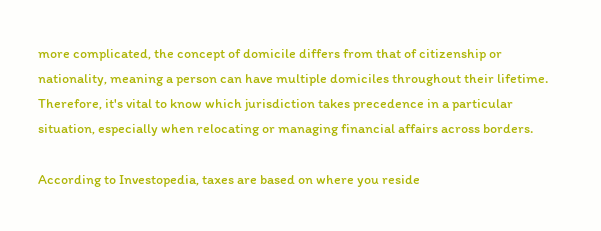more complicated, the concept of domicile differs from that of citizenship or nationality, meaning a person can have multiple domiciles throughout their lifetime. Therefore, it's vital to know which jurisdiction takes precedence in a particular situation, especially when relocating or managing financial affairs across borders.

According to Investopedia, taxes are based on where you reside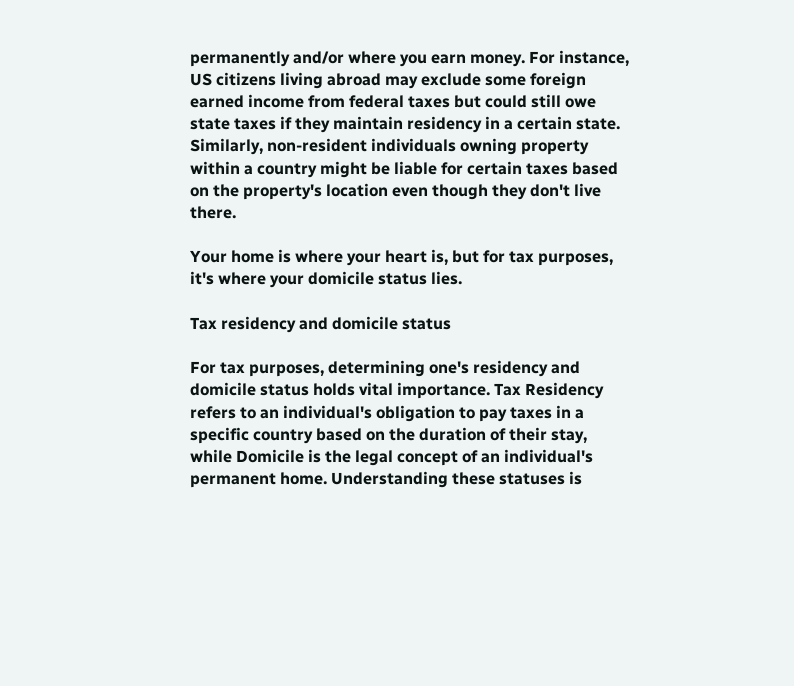permanently and/or where you earn money. For instance, US citizens living abroad may exclude some foreign earned income from federal taxes but could still owe state taxes if they maintain residency in a certain state. Similarly, non-resident individuals owning property within a country might be liable for certain taxes based on the property's location even though they don't live there.

Your home is where your heart is, but for tax purposes, it's where your domicile status lies.

Tax residency and domicile status

For tax purposes, determining one's residency and domicile status holds vital importance. Tax Residency refers to an individual's obligation to pay taxes in a specific country based on the duration of their stay, while Domicile is the legal concept of an individual's permanent home. Understanding these statuses is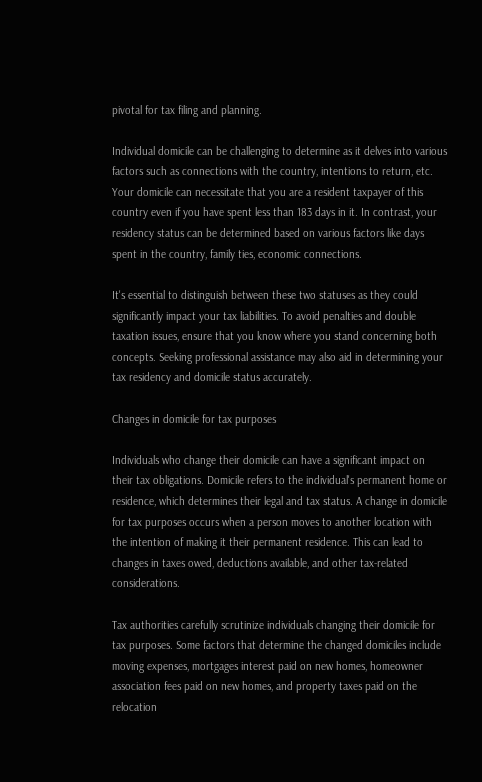pivotal for tax filing and planning.

Individual domicile can be challenging to determine as it delves into various factors such as connections with the country, intentions to return, etc. Your domicile can necessitate that you are a resident taxpayer of this country even if you have spent less than 183 days in it. In contrast, your residency status can be determined based on various factors like days spent in the country, family ties, economic connections.

It's essential to distinguish between these two statuses as they could significantly impact your tax liabilities. To avoid penalties and double taxation issues, ensure that you know where you stand concerning both concepts. Seeking professional assistance may also aid in determining your tax residency and domicile status accurately.

Changes in domicile for tax purposes

Individuals who change their domicile can have a significant impact on their tax obligations. Domicile refers to the individual's permanent home or residence, which determines their legal and tax status. A change in domicile for tax purposes occurs when a person moves to another location with the intention of making it their permanent residence. This can lead to changes in taxes owed, deductions available, and other tax-related considerations.

Tax authorities carefully scrutinize individuals changing their domicile for tax purposes. Some factors that determine the changed domiciles include moving expenses, mortgages interest paid on new homes, homeowner association fees paid on new homes, and property taxes paid on the relocation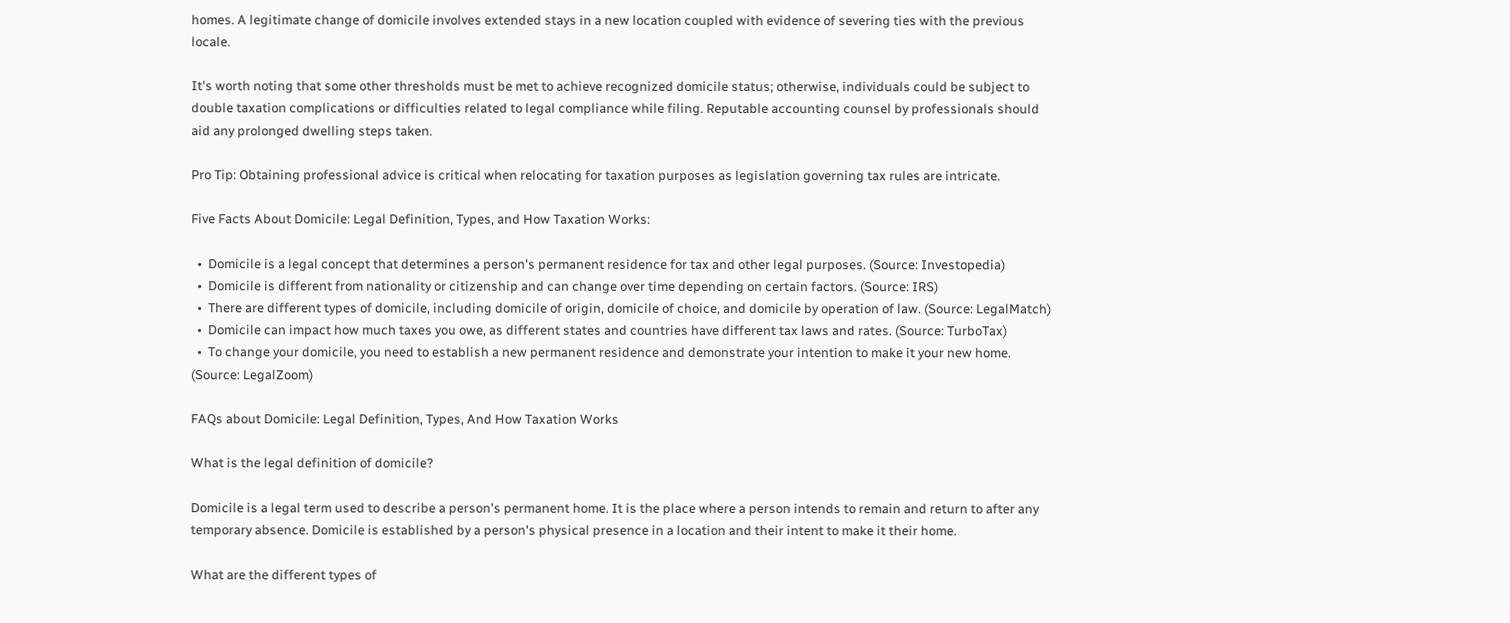homes. A legitimate change of domicile involves extended stays in a new location coupled with evidence of severing ties with the previous locale.

It's worth noting that some other thresholds must be met to achieve recognized domicile status; otherwise, individuals could be subject to double taxation complications or difficulties related to legal compliance while filing. Reputable accounting counsel by professionals should aid any prolonged dwelling steps taken.

Pro Tip: Obtaining professional advice is critical when relocating for taxation purposes as legislation governing tax rules are intricate.

Five Facts About Domicile: Legal Definition, Types, and How Taxation Works:

  •  Domicile is a legal concept that determines a person's permanent residence for tax and other legal purposes. (Source: Investopedia)
  •  Domicile is different from nationality or citizenship and can change over time depending on certain factors. (Source: IRS)
  •  There are different types of domicile, including domicile of origin, domicile of choice, and domicile by operation of law. (Source: LegalMatch)
  •  Domicile can impact how much taxes you owe, as different states and countries have different tax laws and rates. (Source: TurboTax)
  •  To change your domicile, you need to establish a new permanent residence and demonstrate your intention to make it your new home. (Source: LegalZoom)

FAQs about Domicile: Legal Definition, Types, And How Taxation Works

What is the legal definition of domicile?

Domicile is a legal term used to describe a person's permanent home. It is the place where a person intends to remain and return to after any temporary absence. Domicile is established by a person's physical presence in a location and their intent to make it their home.

What are the different types of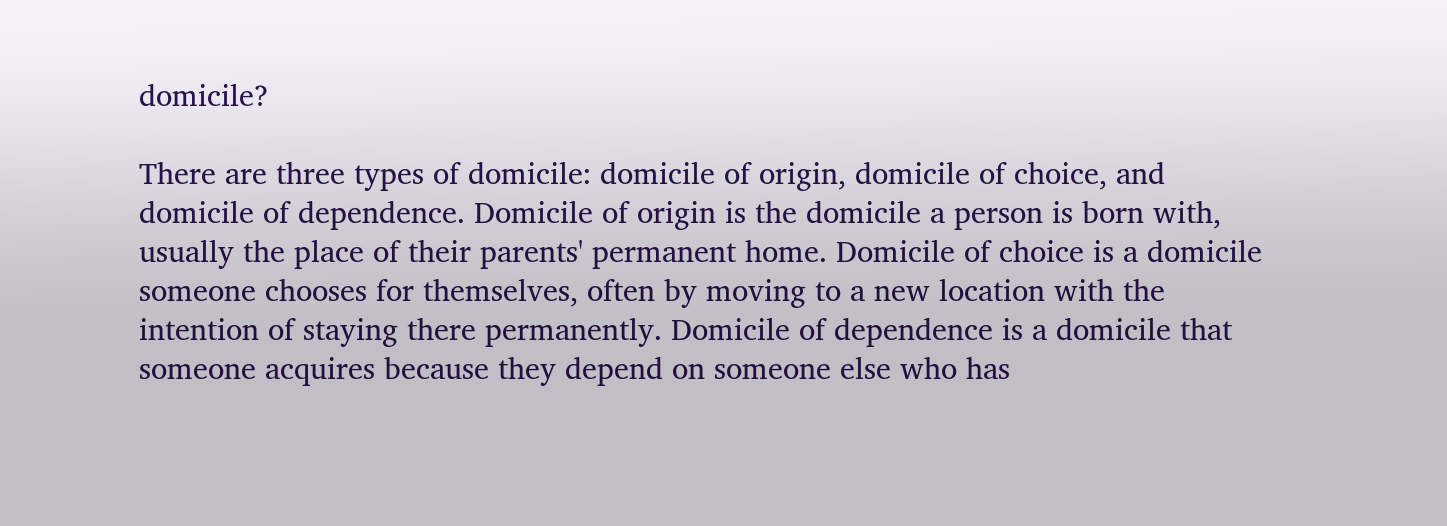domicile?

There are three types of domicile: domicile of origin, domicile of choice, and domicile of dependence. Domicile of origin is the domicile a person is born with, usually the place of their parents' permanent home. Domicile of choice is a domicile someone chooses for themselves, often by moving to a new location with the intention of staying there permanently. Domicile of dependence is a domicile that someone acquires because they depend on someone else who has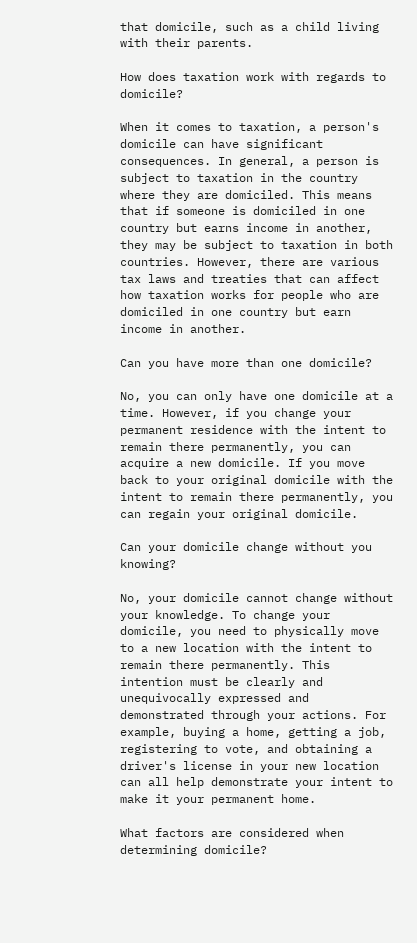that domicile, such as a child living with their parents.

How does taxation work with regards to domicile?

When it comes to taxation, a person's domicile can have significant consequences. In general, a person is subject to taxation in the country where they are domiciled. This means that if someone is domiciled in one country but earns income in another, they may be subject to taxation in both countries. However, there are various tax laws and treaties that can affect how taxation works for people who are domiciled in one country but earn income in another.

Can you have more than one domicile?

No, you can only have one domicile at a time. However, if you change your permanent residence with the intent to remain there permanently, you can acquire a new domicile. If you move back to your original domicile with the intent to remain there permanently, you can regain your original domicile.

Can your domicile change without you knowing?

No, your domicile cannot change without your knowledge. To change your domicile, you need to physically move to a new location with the intent to remain there permanently. This intention must be clearly and unequivocally expressed and demonstrated through your actions. For example, buying a home, getting a job, registering to vote, and obtaining a driver's license in your new location can all help demonstrate your intent to make it your permanent home.

What factors are considered when determining domicile?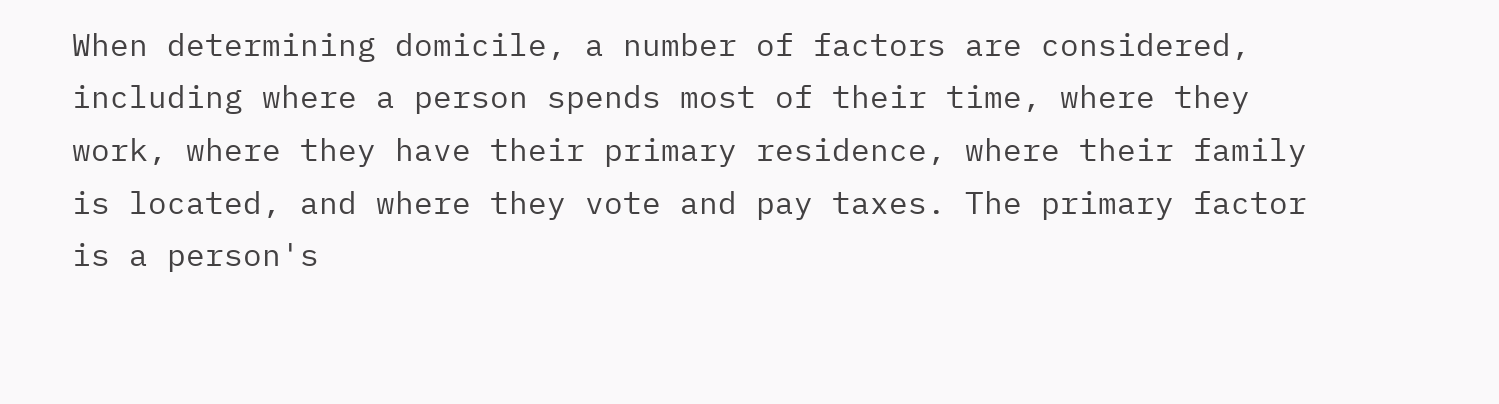When determining domicile, a number of factors are considered, including where a person spends most of their time, where they work, where they have their primary residence, where their family is located, and where they vote and pay taxes. The primary factor is a person's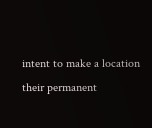intent to make a location their permanent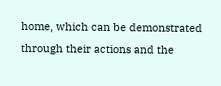home, which can be demonstrated through their actions and the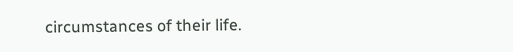circumstances of their life.